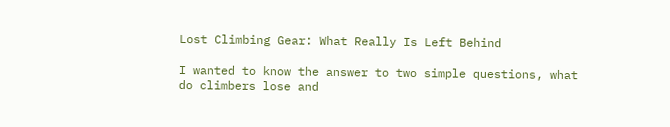Lost Climbing Gear: What Really Is Left Behind

I wanted to know the answer to two simple questions, what do climbers lose and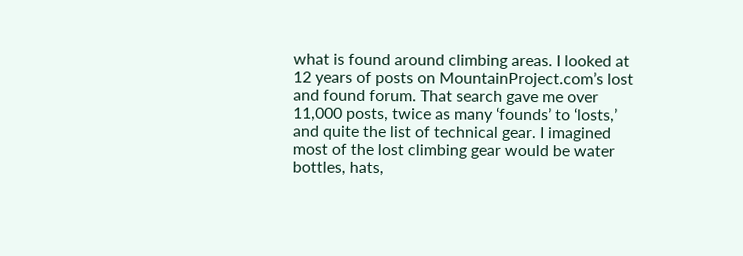what is found around climbing areas. I looked at 12 years of posts on MountainProject.com’s lost and found forum. That search gave me over 11,000 posts, twice as many ‘founds’ to ‘losts,’ and quite the list of technical gear. I imagined most of the lost climbing gear would be water bottles, hats,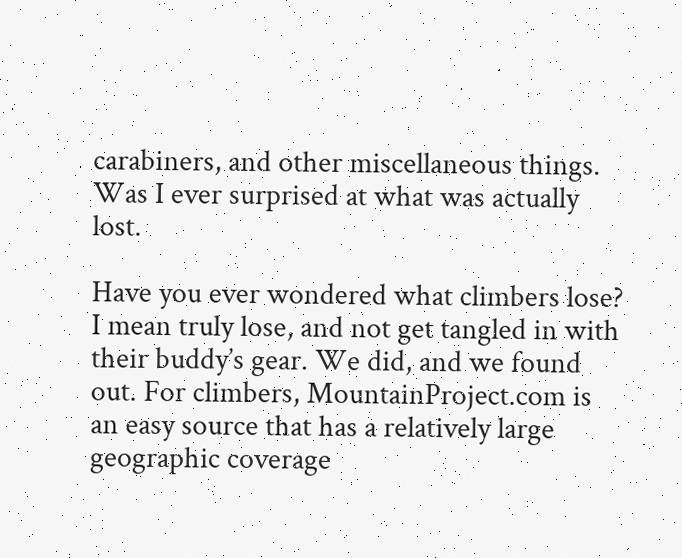carabiners, and other miscellaneous things. Was I ever surprised at what was actually lost.

Have you ever wondered what climbers lose? I mean truly lose, and not get tangled in with their buddy’s gear. We did, and we found out. For climbers, MountainProject.com is an easy source that has a relatively large geographic coverage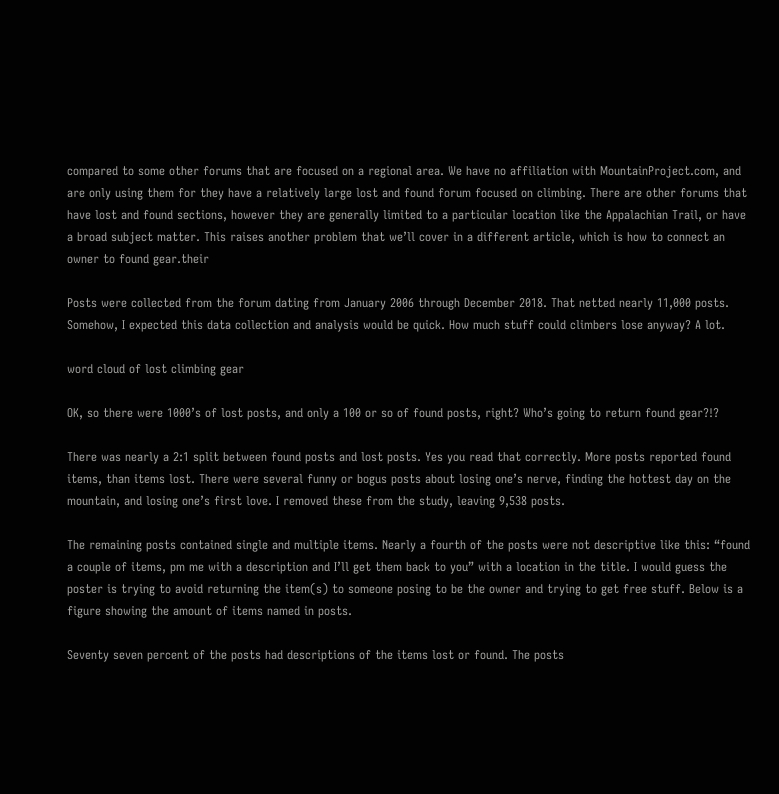compared to some other forums that are focused on a regional area. We have no affiliation with MountainProject.com, and are only using them for they have a relatively large lost and found forum focused on climbing. There are other forums that have lost and found sections, however they are generally limited to a particular location like the Appalachian Trail, or have a broad subject matter. This raises another problem that we’ll cover in a different article, which is how to connect an owner to found gear.their

Posts were collected from the forum dating from January 2006 through December 2018. That netted nearly 11,000 posts. Somehow, I expected this data collection and analysis would be quick. How much stuff could climbers lose anyway? A lot.

word cloud of lost climbing gear

OK, so there were 1000’s of lost posts, and only a 100 or so of found posts, right? Who’s going to return found gear?!?

There was nearly a 2:1 split between found posts and lost posts. Yes you read that correctly. More posts reported found items, than items lost. There were several funny or bogus posts about losing one’s nerve, finding the hottest day on the mountain, and losing one’s first love. I removed these from the study, leaving 9,538 posts.

The remaining posts contained single and multiple items. Nearly a fourth of the posts were not descriptive like this: “found a couple of items, pm me with a description and I’ll get them back to you” with a location in the title. I would guess the poster is trying to avoid returning the item(s) to someone posing to be the owner and trying to get free stuff. Below is a figure showing the amount of items named in posts.

Seventy seven percent of the posts had descriptions of the items lost or found. The posts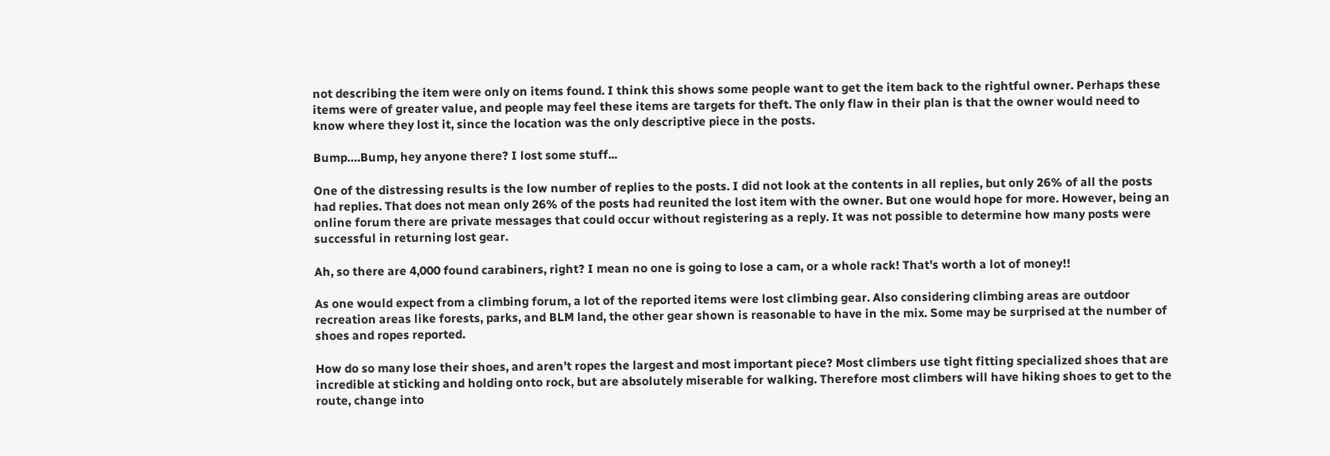not describing the item were only on items found. I think this shows some people want to get the item back to the rightful owner. Perhaps these items were of greater value, and people may feel these items are targets for theft. The only flaw in their plan is that the owner would need to know where they lost it, since the location was the only descriptive piece in the posts.

Bump….Bump, hey anyone there? I lost some stuff...

One of the distressing results is the low number of replies to the posts. I did not look at the contents in all replies, but only 26% of all the posts had replies. That does not mean only 26% of the posts had reunited the lost item with the owner. But one would hope for more. However, being an online forum there are private messages that could occur without registering as a reply. It was not possible to determine how many posts were successful in returning lost gear.

Ah, so there are 4,000 found carabiners, right? I mean no one is going to lose a cam, or a whole rack! That's worth a lot of money!!

As one would expect from a climbing forum, a lot of the reported items were lost climbing gear. Also considering climbing areas are outdoor recreation areas like forests, parks, and BLM land, the other gear shown is reasonable to have in the mix. Some may be surprised at the number of shoes and ropes reported.

How do so many lose their shoes, and aren’t ropes the largest and most important piece? Most climbers use tight fitting specialized shoes that are incredible at sticking and holding onto rock, but are absolutely miserable for walking. Therefore most climbers will have hiking shoes to get to the route, change into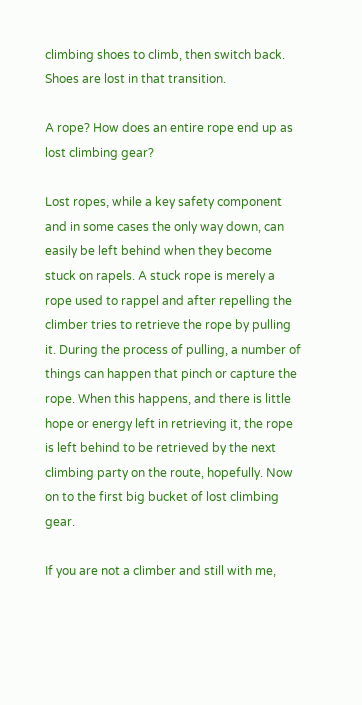climbing shoes to climb, then switch back. Shoes are lost in that transition.

A rope? How does an entire rope end up as lost climbing gear?

Lost ropes, while a key safety component and in some cases the only way down, can easily be left behind when they become stuck on rapels. A stuck rope is merely a rope used to rappel and after repelling the climber tries to retrieve the rope by pulling it. During the process of pulling, a number of things can happen that pinch or capture the rope. When this happens, and there is little hope or energy left in retrieving it, the rope is left behind to be retrieved by the next climbing party on the route, hopefully. Now on to the first big bucket of lost climbing gear.

If you are not a climber and still with me,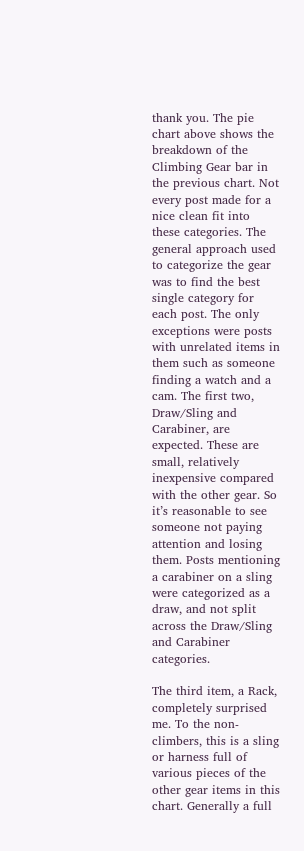thank you. The pie chart above shows the breakdown of the Climbing Gear bar in the previous chart. Not every post made for a nice clean fit into these categories. The general approach used to categorize the gear was to find the best single category for each post. The only exceptions were posts with unrelated items in them such as someone finding a watch and a cam. The first two, Draw/Sling and Carabiner, are expected. These are small, relatively inexpensive compared with the other gear. So it’s reasonable to see someone not paying attention and losing them. Posts mentioning a carabiner on a sling were categorized as a draw, and not split across the Draw/Sling and Carabiner categories.

The third item, a Rack, completely surprised me. To the non-climbers, this is a sling or harness full of various pieces of the other gear items in this chart. Generally a full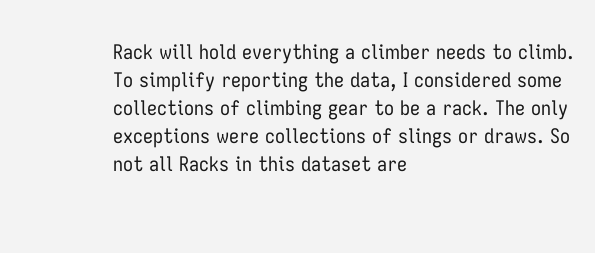Rack will hold everything a climber needs to climb. To simplify reporting the data, I considered some collections of climbing gear to be a rack. The only exceptions were collections of slings or draws. So not all Racks in this dataset are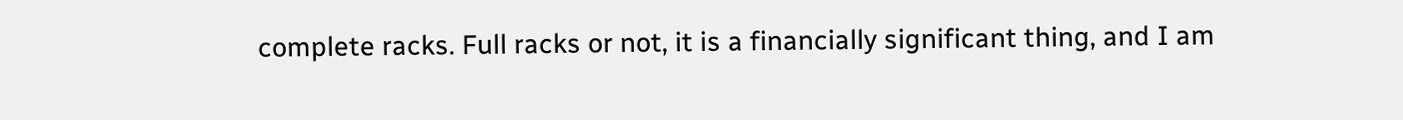complete racks. Full racks or not, it is a financially significant thing, and I am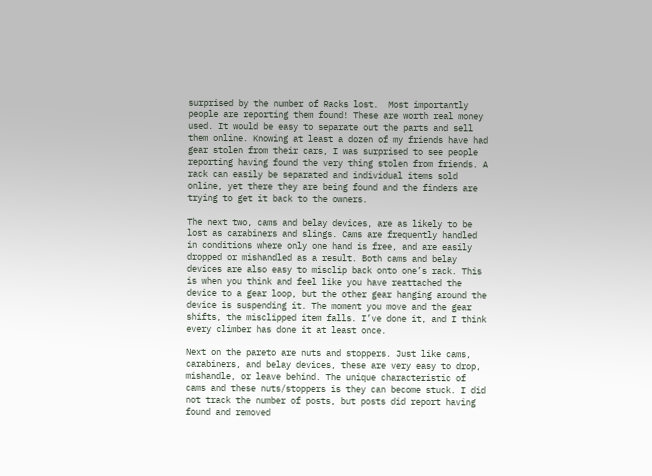surprised by the number of Racks lost.  Most importantly people are reporting them found! These are worth real money used. It would be easy to separate out the parts and sell them online. Knowing at least a dozen of my friends have had gear stolen from their cars, I was surprised to see people reporting having found the very thing stolen from friends. A rack can easily be separated and individual items sold online, yet there they are being found and the finders are trying to get it back to the owners.

The next two, cams and belay devices, are as likely to be lost as carabiners and slings. Cams are frequently handled in conditions where only one hand is free, and are easily dropped or mishandled as a result. Both cams and belay devices are also easy to misclip back onto one’s rack. This is when you think and feel like you have reattached the device to a gear loop, but the other gear hanging around the device is suspending it. The moment you move and the gear shifts, the misclipped item falls. I’ve done it, and I think every climber has done it at least once.

Next on the pareto are nuts and stoppers. Just like cams, carabiners, and belay devices, these are very easy to drop, mishandle, or leave behind. The unique characteristic of cams and these nuts/stoppers is they can become stuck. I did not track the number of posts, but posts did report having found and removed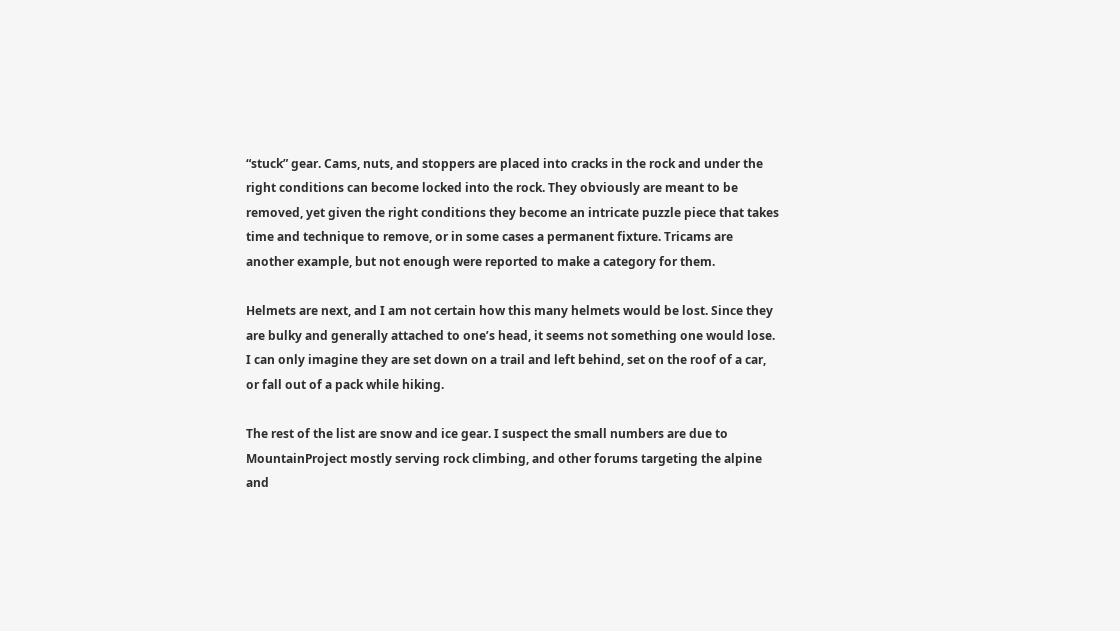“stuck” gear. Cams, nuts, and stoppers are placed into cracks in the rock and under the right conditions can become locked into the rock. They obviously are meant to be removed, yet given the right conditions they become an intricate puzzle piece that takes time and technique to remove, or in some cases a permanent fixture. Tricams are another example, but not enough were reported to make a category for them.

Helmets are next, and I am not certain how this many helmets would be lost. Since they are bulky and generally attached to one’s head, it seems not something one would lose. I can only imagine they are set down on a trail and left behind, set on the roof of a car, or fall out of a pack while hiking.

The rest of the list are snow and ice gear. I suspect the small numbers are due to MountainProject mostly serving rock climbing, and other forums targeting the alpine and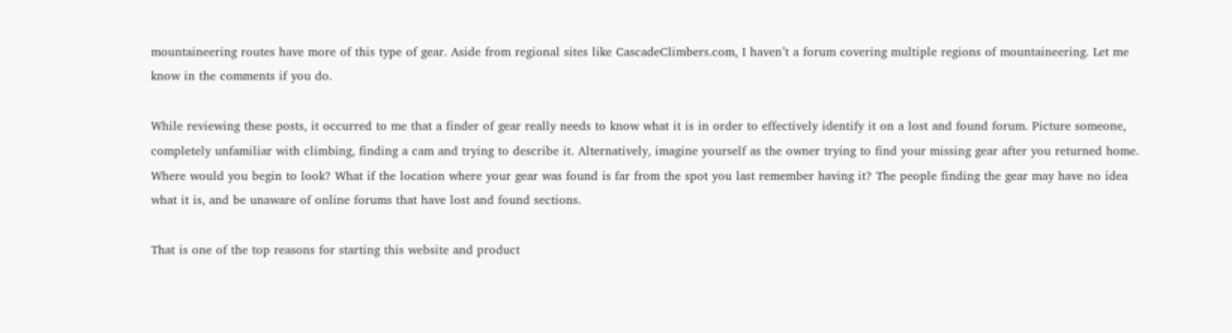mountaineering routes have more of this type of gear. Aside from regional sites like CascadeClimbers.com, I haven’t a forum covering multiple regions of mountaineering. Let me know in the comments if you do.

While reviewing these posts, it occurred to me that a finder of gear really needs to know what it is in order to effectively identify it on a lost and found forum. Picture someone, completely unfamiliar with climbing, finding a cam and trying to describe it. Alternatively, imagine yourself as the owner trying to find your missing gear after you returned home. Where would you begin to look? What if the location where your gear was found is far from the spot you last remember having it? The people finding the gear may have no idea what it is, and be unaware of online forums that have lost and found sections.

That is one of the top reasons for starting this website and product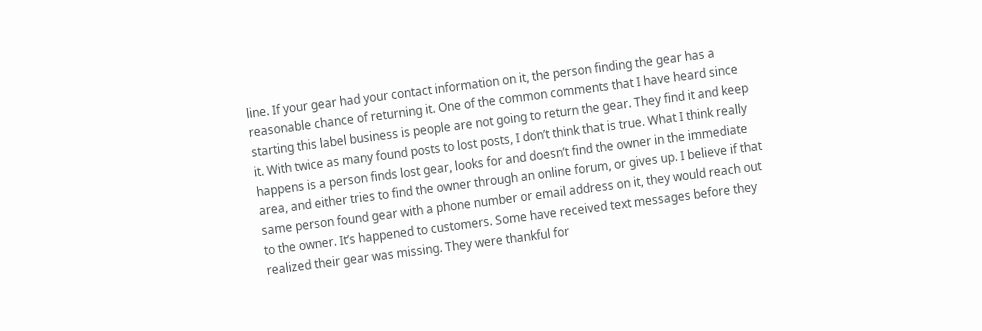line. If your gear had your contact information on it, the person finding the gear has a reasonable chance of returning it. One of the common comments that I have heard since starting this label business is people are not going to return the gear. They find it and keep it. With twice as many found posts to lost posts, I don’t think that is true. What I think really happens is a person finds lost gear, looks for and doesn’t find the owner in the immediate area, and either tries to find the owner through an online forum, or gives up. I believe if that same person found gear with a phone number or email address on it, they would reach out to the owner. It’s happened to customers. Some have received text messages before they realized their gear was missing. They were thankful for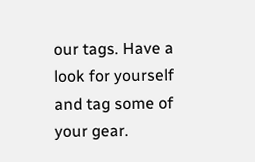our tags. Have a look for yourself and tag some of your gear.